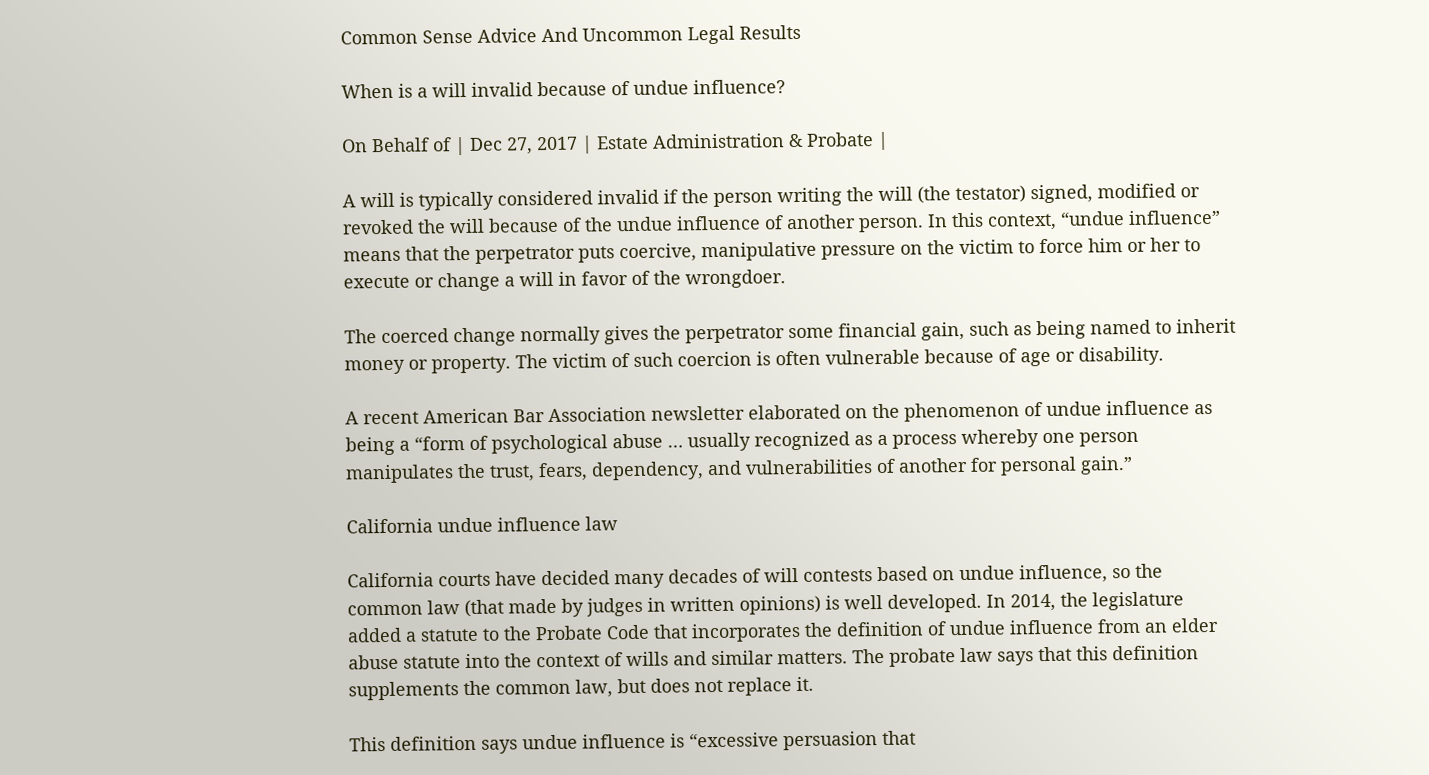Common Sense Advice And Uncommon Legal Results

When is a will invalid because of undue influence?

On Behalf of | Dec 27, 2017 | Estate Administration & Probate |

A will is typically considered invalid if the person writing the will (the testator) signed, modified or revoked the will because of the undue influence of another person. In this context, “undue influence” means that the perpetrator puts coercive, manipulative pressure on the victim to force him or her to execute or change a will in favor of the wrongdoer.

The coerced change normally gives the perpetrator some financial gain, such as being named to inherit money or property. The victim of such coercion is often vulnerable because of age or disability.

A recent American Bar Association newsletter elaborated on the phenomenon of undue influence as being a “form of psychological abuse … usually recognized as a process whereby one person manipulates the trust, fears, dependency, and vulnerabilities of another for personal gain.”

California undue influence law

California courts have decided many decades of will contests based on undue influence, so the common law (that made by judges in written opinions) is well developed. In 2014, the legislature added a statute to the Probate Code that incorporates the definition of undue influence from an elder abuse statute into the context of wills and similar matters. The probate law says that this definition supplements the common law, but does not replace it.

This definition says undue influence is “excessive persuasion that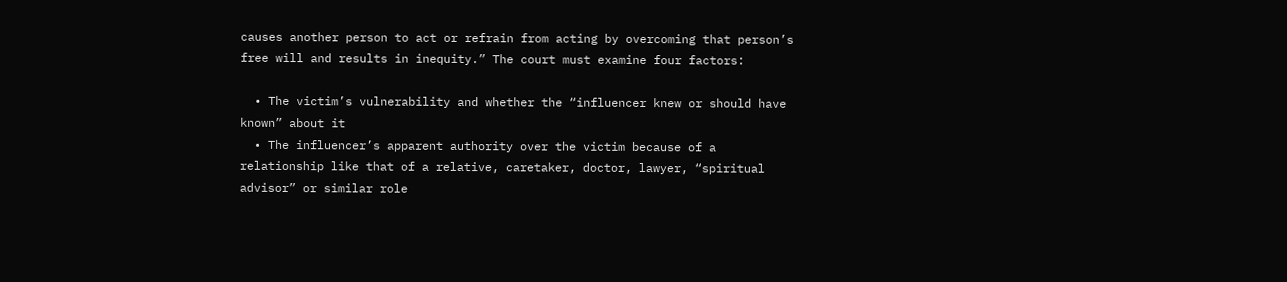causes another person to act or refrain from acting by overcoming that person’s free will and results in inequity.” The court must examine four factors:

  • The victim’s vulnerability and whether the “influencer knew or should have known” about it
  • The influencer’s apparent authority over the victim because of a relationship like that of a relative, caretaker, doctor, lawyer, “spiritual advisor” or similar role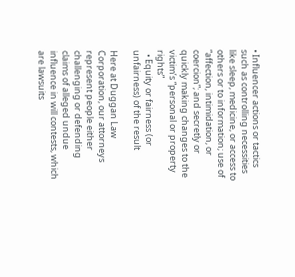• Influencer actions or tactics such as controlling necessities like sleep, medicine, or access to others or to information; use of “affection, intimidation, or coercion”; and secretly or quickly making changes to the victim’s “personal or property rights”
  • Equity or fairness (or unfairness) of the result

Here at Duggan Law Corporation, our attorneys represent people either challenging or defending claims of alleged undue influence in will contests, which are lawsuits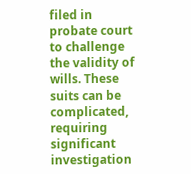filed in probate court to challenge the validity of wills. These suits can be complicated, requiring significant investigation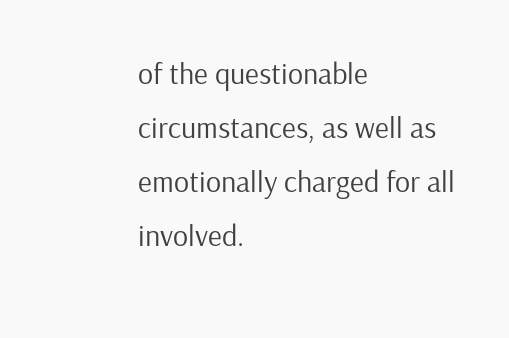of the questionable circumstances, as well as emotionally charged for all involved.